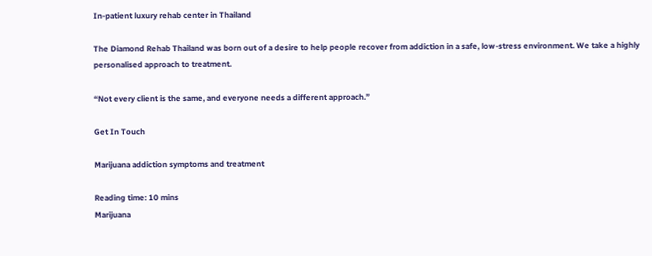In-patient luxury rehab center in Thailand

The Diamond Rehab Thailand was born out of a desire to help people recover from addiction in a safe, low-stress environment. We take a highly personalised approach to treatment.

“Not every client is the same, and everyone needs a different approach.”

Get In Touch

Marijuana addiction symptoms and treatment

Reading time: 10 mins
Marijuana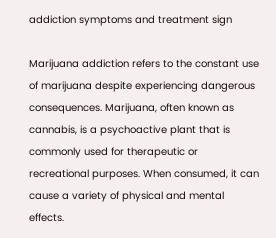addiction symptoms and treatment sign

Marijuana addiction refers to the constant use of marijuana despite experiencing dangerous consequences. Marijuana, often known as cannabis, is a psychoactive plant that is commonly used for therapeutic or recreational purposes. When consumed, it can cause a variety of physical and mental effects.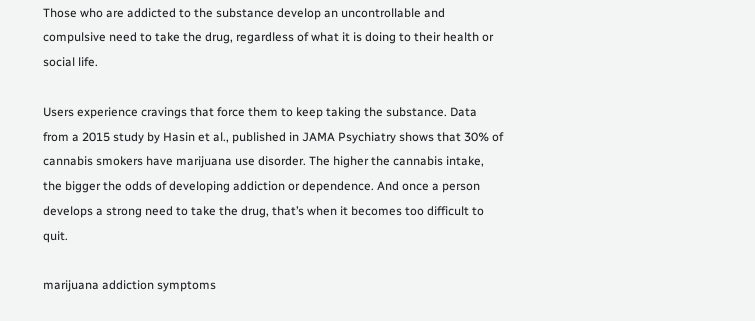Those who are addicted to the substance develop an uncontrollable and compulsive need to take the drug, regardless of what it is doing to their health or social life.

Users experience cravings that force them to keep taking the substance. Data from a 2015 study by Hasin et al., published in JAMA Psychiatry shows that 30% of cannabis smokers have marijuana use disorder. The higher the cannabis intake, the bigger the odds of developing addiction or dependence. And once a person develops a strong need to take the drug, that’s when it becomes too difficult to quit.

marijuana addiction symptoms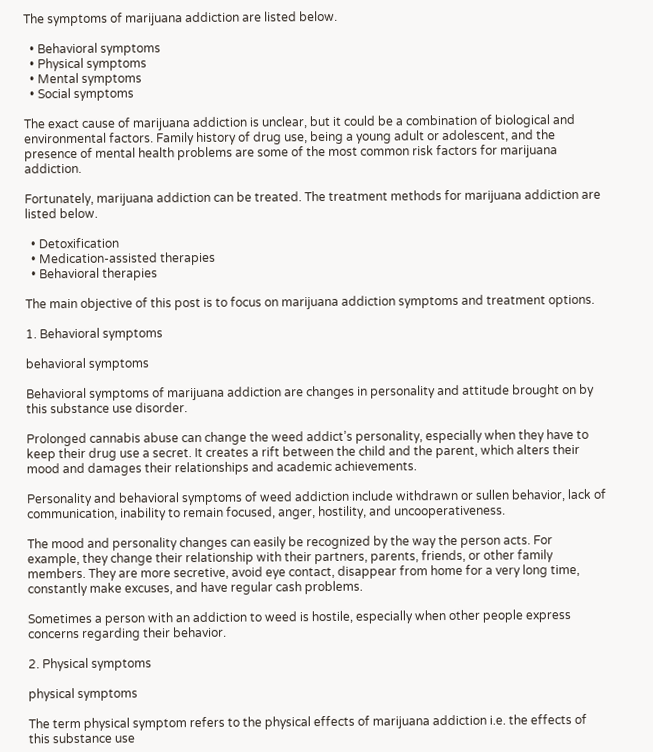The symptoms of marijuana addiction are listed below.

  • Behavioral symptoms
  • Physical symptoms
  • Mental symptoms
  • Social symptoms

The exact cause of marijuana addiction is unclear, but it could be a combination of biological and environmental factors. Family history of drug use, being a young adult or adolescent, and the presence of mental health problems are some of the most common risk factors for marijuana addiction.

Fortunately, marijuana addiction can be treated. The treatment methods for marijuana addiction are listed below.

  • Detoxification
  • Medication-assisted therapies
  • Behavioral therapies

The main objective of this post is to focus on marijuana addiction symptoms and treatment options.

1. Behavioral symptoms

behavioral symptoms

Behavioral symptoms of marijuana addiction are changes in personality and attitude brought on by this substance use disorder.

Prolonged cannabis abuse can change the weed addict’s personality, especially when they have to keep their drug use a secret. It creates a rift between the child and the parent, which alters their mood and damages their relationships and academic achievements.

Personality and behavioral symptoms of weed addiction include withdrawn or sullen behavior, lack of communication, inability to remain focused, anger, hostility, and uncooperativeness.

The mood and personality changes can easily be recognized by the way the person acts. For example, they change their relationship with their partners, parents, friends, or other family members. They are more secretive, avoid eye contact, disappear from home for a very long time, constantly make excuses, and have regular cash problems.

Sometimes a person with an addiction to weed is hostile, especially when other people express concerns regarding their behavior.

2. Physical symptoms

physical symptoms

The term physical symptom refers to the physical effects of marijuana addiction i.e. the effects of this substance use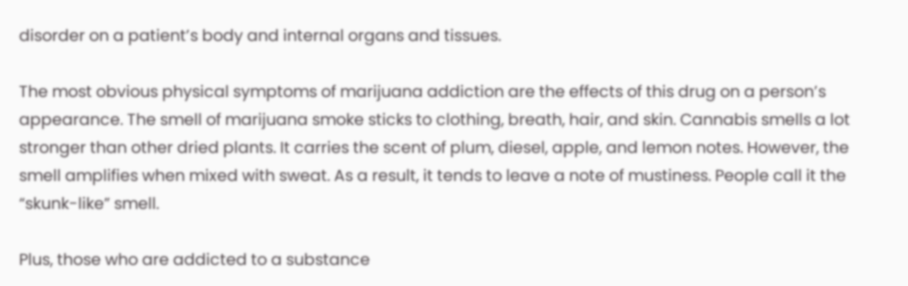disorder on a patient’s body and internal organs and tissues.

The most obvious physical symptoms of marijuana addiction are the effects of this drug on a person’s appearance. The smell of marijuana smoke sticks to clothing, breath, hair, and skin. Cannabis smells a lot stronger than other dried plants. It carries the scent of plum, diesel, apple, and lemon notes. However, the smell amplifies when mixed with sweat. As a result, it tends to leave a note of mustiness. People call it the “skunk-like” smell.

Plus, those who are addicted to a substance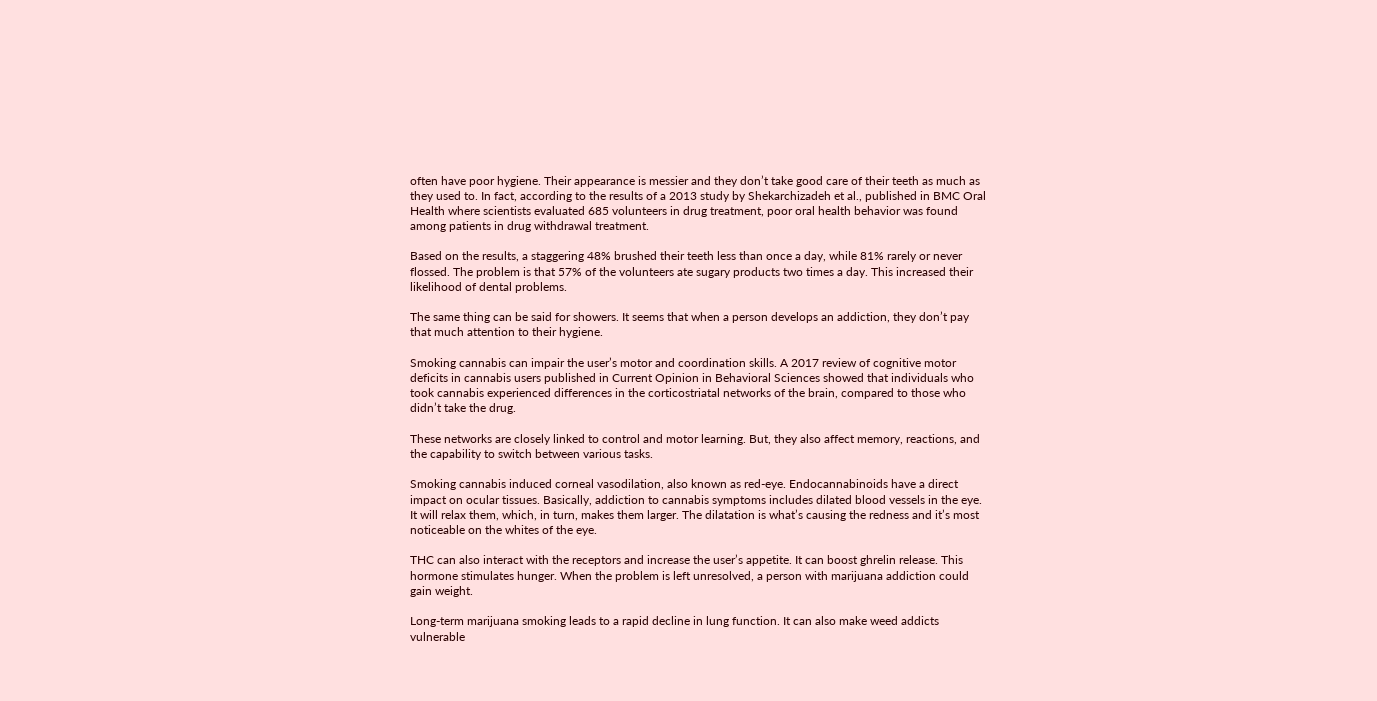often have poor hygiene. Their appearance is messier and they don’t take good care of their teeth as much as they used to. In fact, according to the results of a 2013 study by Shekarchizadeh et al., published in BMC Oral Health where scientists evaluated 685 volunteers in drug treatment, poor oral health behavior was found among patients in drug withdrawal treatment.

Based on the results, a staggering 48% brushed their teeth less than once a day, while 81% rarely or never flossed. The problem is that 57% of the volunteers ate sugary products two times a day. This increased their likelihood of dental problems.

The same thing can be said for showers. It seems that when a person develops an addiction, they don’t pay that much attention to their hygiene.

Smoking cannabis can impair the user’s motor and coordination skills. A 2017 review of cognitive motor deficits in cannabis users published in Current Opinion in Behavioral Sciences showed that individuals who took cannabis experienced differences in the corticostriatal networks of the brain, compared to those who didn’t take the drug.

These networks are closely linked to control and motor learning. But, they also affect memory, reactions, and the capability to switch between various tasks.

Smoking cannabis induced corneal vasodilation, also known as red-eye. Endocannabinoids have a direct impact on ocular tissues. Basically, addiction to cannabis symptoms includes dilated blood vessels in the eye. It will relax them, which, in turn, makes them larger. The dilatation is what’s causing the redness and it’s most noticeable on the whites of the eye.

THC can also interact with the receptors and increase the user’s appetite. It can boost ghrelin release. This hormone stimulates hunger. When the problem is left unresolved, a person with marijuana addiction could gain weight.

Long-term marijuana smoking leads to a rapid decline in lung function. It can also make weed addicts vulnerable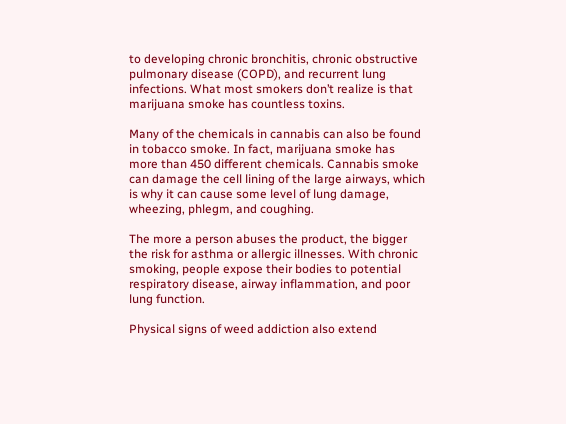to developing chronic bronchitis, chronic obstructive pulmonary disease (COPD), and recurrent lung infections. What most smokers don’t realize is that marijuana smoke has countless toxins.

Many of the chemicals in cannabis can also be found in tobacco smoke. In fact, marijuana smoke has more than 450 different chemicals. Cannabis smoke can damage the cell lining of the large airways, which is why it can cause some level of lung damage, wheezing, phlegm, and coughing.

The more a person abuses the product, the bigger the risk for asthma or allergic illnesses. With chronic smoking, people expose their bodies to potential respiratory disease, airway inflammation, and poor lung function.

Physical signs of weed addiction also extend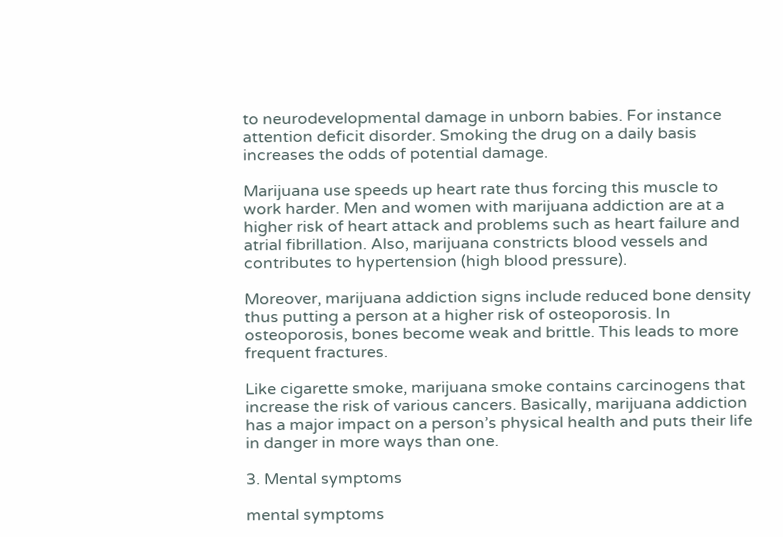to neurodevelopmental damage in unborn babies. For instance attention deficit disorder. Smoking the drug on a daily basis increases the odds of potential damage.

Marijuana use speeds up heart rate thus forcing this muscle to work harder. Men and women with marijuana addiction are at a higher risk of heart attack and problems such as heart failure and atrial fibrillation. Also, marijuana constricts blood vessels and contributes to hypertension (high blood pressure).

Moreover, marijuana addiction signs include reduced bone density thus putting a person at a higher risk of osteoporosis. In osteoporosis, bones become weak and brittle. This leads to more frequent fractures.

Like cigarette smoke, marijuana smoke contains carcinogens that increase the risk of various cancers. Basically, marijuana addiction has a major impact on a person’s physical health and puts their life in danger in more ways than one.

3. Mental symptoms

mental symptoms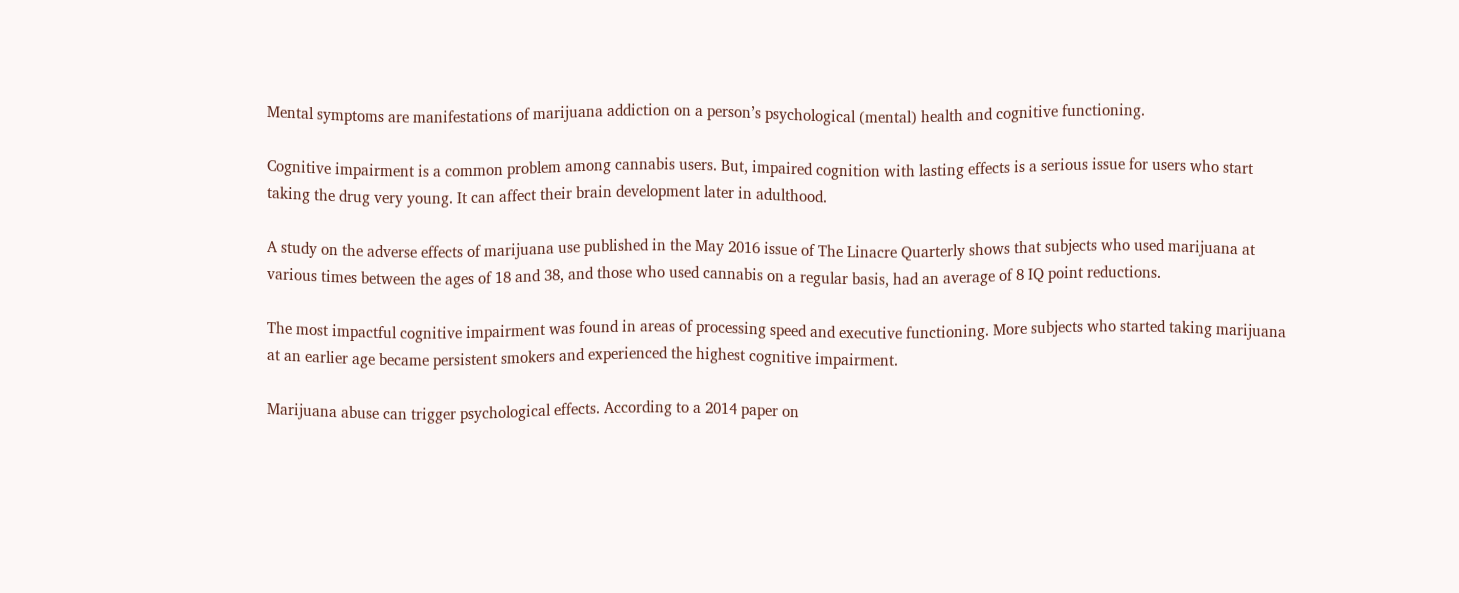Mental symptoms are manifestations of marijuana addiction on a person’s psychological (mental) health and cognitive functioning.

Cognitive impairment is a common problem among cannabis users. But, impaired cognition with lasting effects is a serious issue for users who start taking the drug very young. It can affect their brain development later in adulthood.

A study on the adverse effects of marijuana use published in the May 2016 issue of The Linacre Quarterly shows that subjects who used marijuana at various times between the ages of 18 and 38, and those who used cannabis on a regular basis, had an average of 8 IQ point reductions.

The most impactful cognitive impairment was found in areas of processing speed and executive functioning. More subjects who started taking marijuana at an earlier age became persistent smokers and experienced the highest cognitive impairment.

Marijuana abuse can trigger psychological effects. According to a 2014 paper on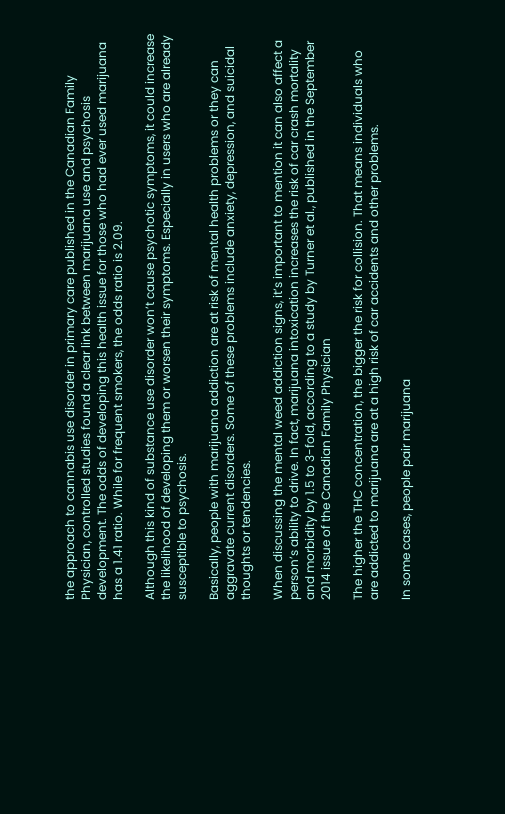the approach to cannabis use disorder in primary care published in the Canadian Family Physician, controlled studies found a clear link between marijuana use and psychosis development. The odds of developing this health issue for those who had ever used marijuana has a 1.41 ratio. While for frequent smokers, the odds ratio is 2.09.

Although this kind of substance use disorder won’t cause psychotic symptoms, it could increase the likelihood of developing them or worsen their symptoms. Especially in users who are already susceptible to psychosis.

Basically, people with marijuana addiction are at risk of mental health problems or they can aggravate current disorders. Some of these problems include anxiety, depression, and suicidal thoughts or tendencies.

When discussing the mental weed addiction signs, it’s important to mention it can also affect a person’s ability to drive. In fact, marijuana intoxication increases the risk of car crash mortality and morbidity by 1.5 to 3-fold, according to a study by Turner et al., published in the September 2014 issue of the Canadian Family Physician

The higher the THC concentration, the bigger the risk for collision. That means individuals who are addicted to marijuana are at a high risk of car accidents and other problems.

In some cases, people pair marijuana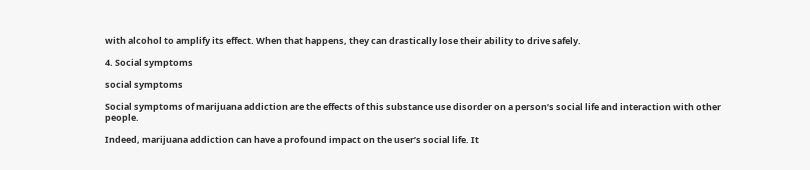with alcohol to amplify its effect. When that happens, they can drastically lose their ability to drive safely.

4. Social symptoms

social symptoms

Social symptoms of marijuana addiction are the effects of this substance use disorder on a person’s social life and interaction with other people.

Indeed, marijuana addiction can have a profound impact on the user’s social life. It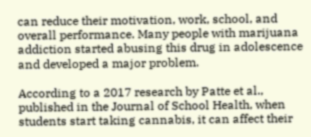can reduce their motivation, work, school, and overall performance. Many people with marijuana addiction started abusing this drug in adolescence and developed a major problem.

According to a 2017 research by Patte et al., published in the Journal of School Health, when students start taking cannabis, it can affect their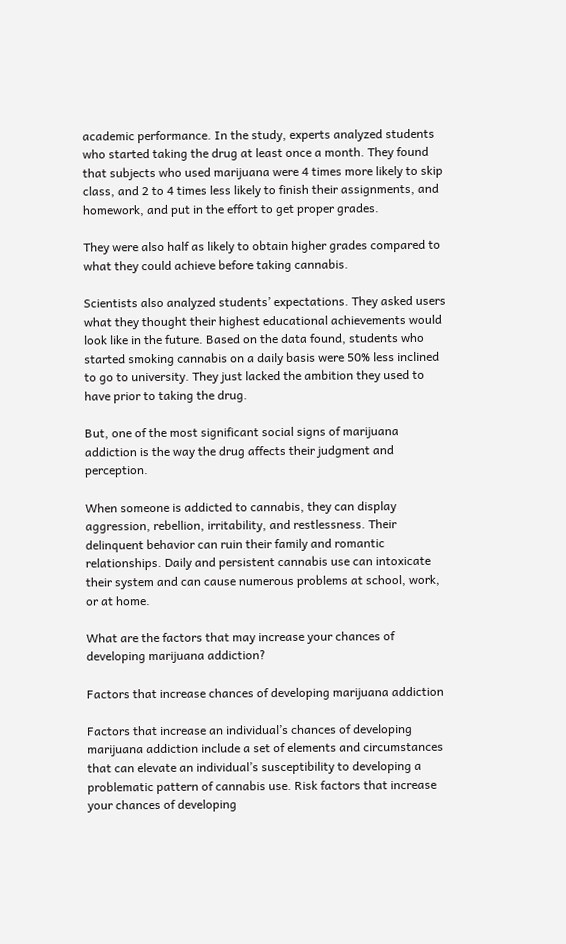academic performance. In the study, experts analyzed students who started taking the drug at least once a month. They found that subjects who used marijuana were 4 times more likely to skip class, and 2 to 4 times less likely to finish their assignments, and homework, and put in the effort to get proper grades.

They were also half as likely to obtain higher grades compared to what they could achieve before taking cannabis.

Scientists also analyzed students’ expectations. They asked users what they thought their highest educational achievements would look like in the future. Based on the data found, students who started smoking cannabis on a daily basis were 50% less inclined to go to university. They just lacked the ambition they used to have prior to taking the drug.

But, one of the most significant social signs of marijuana addiction is the way the drug affects their judgment and perception.

When someone is addicted to cannabis, they can display aggression, rebellion, irritability, and restlessness. Their delinquent behavior can ruin their family and romantic relationships. Daily and persistent cannabis use can intoxicate their system and can cause numerous problems at school, work, or at home.

What are the factors that may increase your chances of developing marijuana addiction?

Factors that increase chances of developing marijuana addiction

Factors that increase an individual’s chances of developing marijuana addiction include a set of elements and circumstances that can elevate an individual’s susceptibility to developing a problematic pattern of cannabis use. Risk factors that increase your chances of developing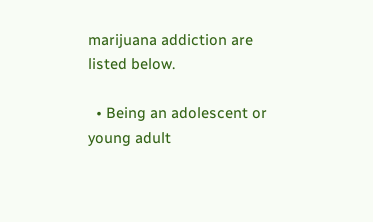marijuana addiction are listed below.

  • Being an adolescent or young adult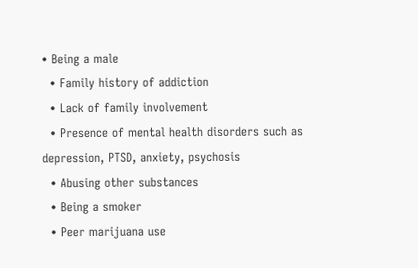• Being a male
  • Family history of addiction
  • Lack of family involvement
  • Presence of mental health disorders such as depression, PTSD, anxiety, psychosis
  • Abusing other substances
  • Being a smoker
  • Peer marijuana use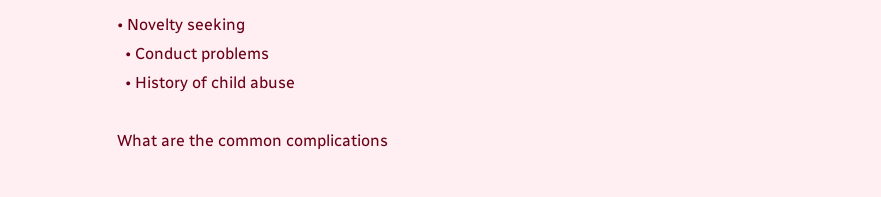• Novelty seeking
  • Conduct problems
  • History of child abuse

What are the common complications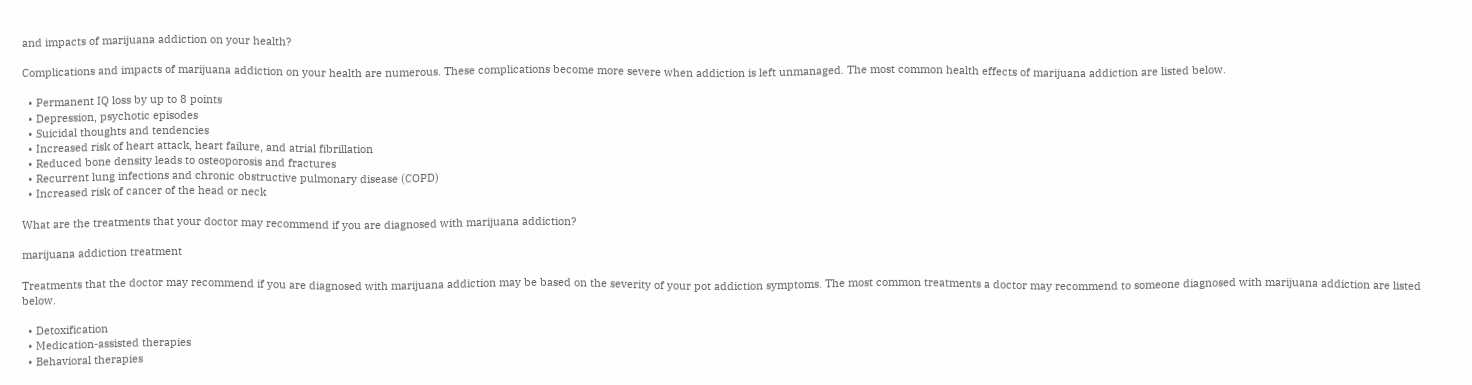and impacts of marijuana addiction on your health?

Complications and impacts of marijuana addiction on your health are numerous. These complications become more severe when addiction is left unmanaged. The most common health effects of marijuana addiction are listed below.

  • Permanent IQ loss by up to 8 points
  • Depression, psychotic episodes
  • Suicidal thoughts and tendencies
  • Increased risk of heart attack, heart failure, and atrial fibrillation
  • Reduced bone density leads to osteoporosis and fractures
  • Recurrent lung infections and chronic obstructive pulmonary disease (COPD)
  • Increased risk of cancer of the head or neck

What are the treatments that your doctor may recommend if you are diagnosed with marijuana addiction?

marijuana addiction treatment

Treatments that the doctor may recommend if you are diagnosed with marijuana addiction may be based on the severity of your pot addiction symptoms. The most common treatments a doctor may recommend to someone diagnosed with marijuana addiction are listed below.

  • Detoxification
  • Medication-assisted therapies
  • Behavioral therapies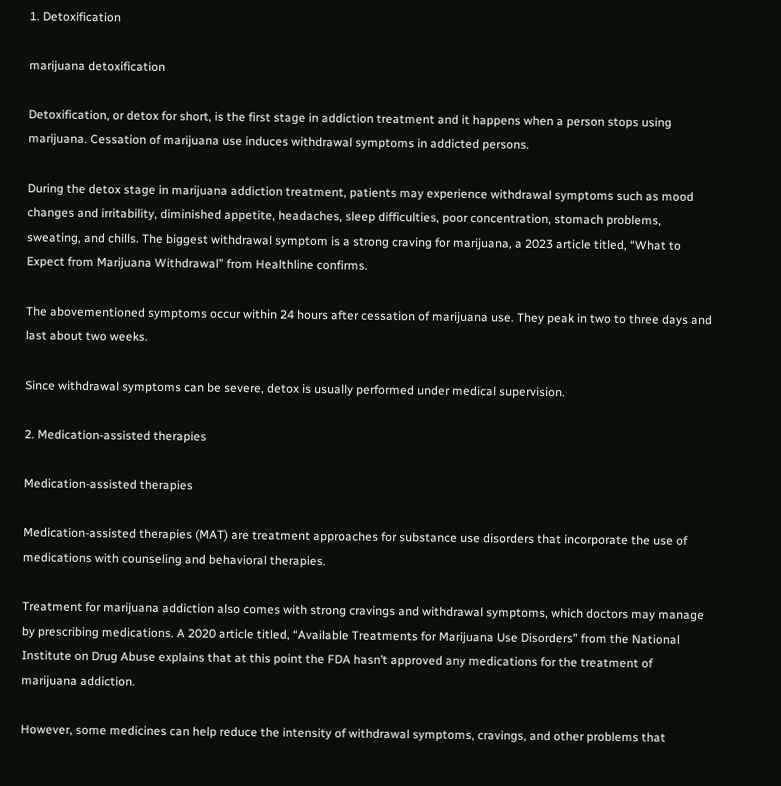1. Detoxification

marijuana detoxification

Detoxification, or detox for short, is the first stage in addiction treatment and it happens when a person stops using marijuana. Cessation of marijuana use induces withdrawal symptoms in addicted persons.

During the detox stage in marijuana addiction treatment, patients may experience withdrawal symptoms such as mood changes and irritability, diminished appetite, headaches, sleep difficulties, poor concentration, stomach problems, sweating, and chills. The biggest withdrawal symptom is a strong craving for marijuana, a 2023 article titled, “What to Expect from Marijuana Withdrawal” from Healthline confirms.

The abovementioned symptoms occur within 24 hours after cessation of marijuana use. They peak in two to three days and last about two weeks.

Since withdrawal symptoms can be severe, detox is usually performed under medical supervision.

2. Medication-assisted therapies

Medication-assisted therapies

Medication-assisted therapies (MAT) are treatment approaches for substance use disorders that incorporate the use of medications with counseling and behavioral therapies.

Treatment for marijuana addiction also comes with strong cravings and withdrawal symptoms, which doctors may manage by prescribing medications. A 2020 article titled, “Available Treatments for Marijuana Use Disorders” from the National Institute on Drug Abuse explains that at this point the FDA hasn’t approved any medications for the treatment of marijuana addiction.

However, some medicines can help reduce the intensity of withdrawal symptoms, cravings, and other problems that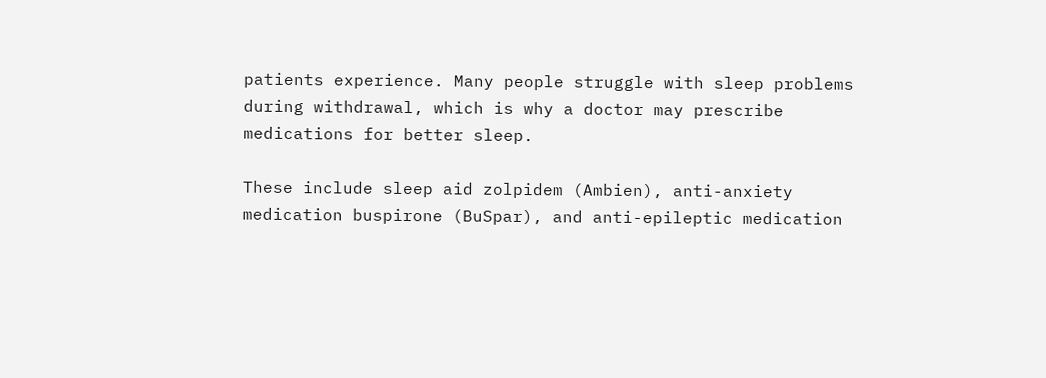patients experience. Many people struggle with sleep problems during withdrawal, which is why a doctor may prescribe medications for better sleep.

These include sleep aid zolpidem (Ambien), anti-anxiety medication buspirone (BuSpar), and anti-epileptic medication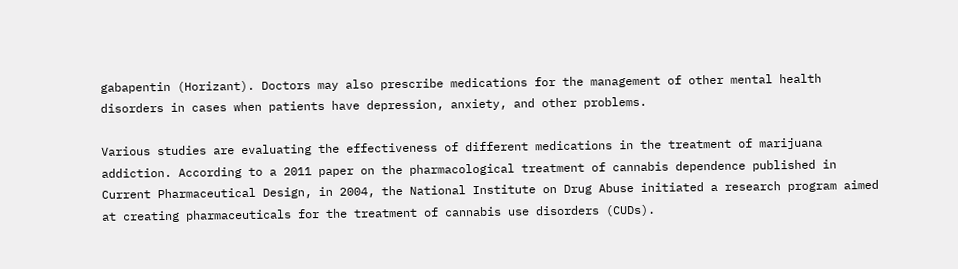gabapentin (Horizant). Doctors may also prescribe medications for the management of other mental health disorders in cases when patients have depression, anxiety, and other problems.

Various studies are evaluating the effectiveness of different medications in the treatment of marijuana addiction. According to a 2011 paper on the pharmacological treatment of cannabis dependence published in Current Pharmaceutical Design, in 2004, the National Institute on Drug Abuse initiated a research program aimed at creating pharmaceuticals for the treatment of cannabis use disorders (CUDs).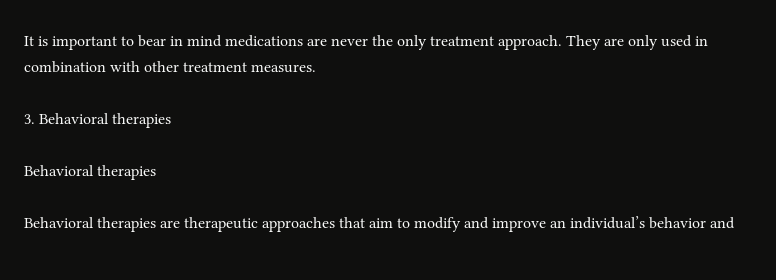It is important to bear in mind medications are never the only treatment approach. They are only used in combination with other treatment measures.

3. Behavioral therapies

Behavioral therapies

Behavioral therapies are therapeutic approaches that aim to modify and improve an individual’s behavior and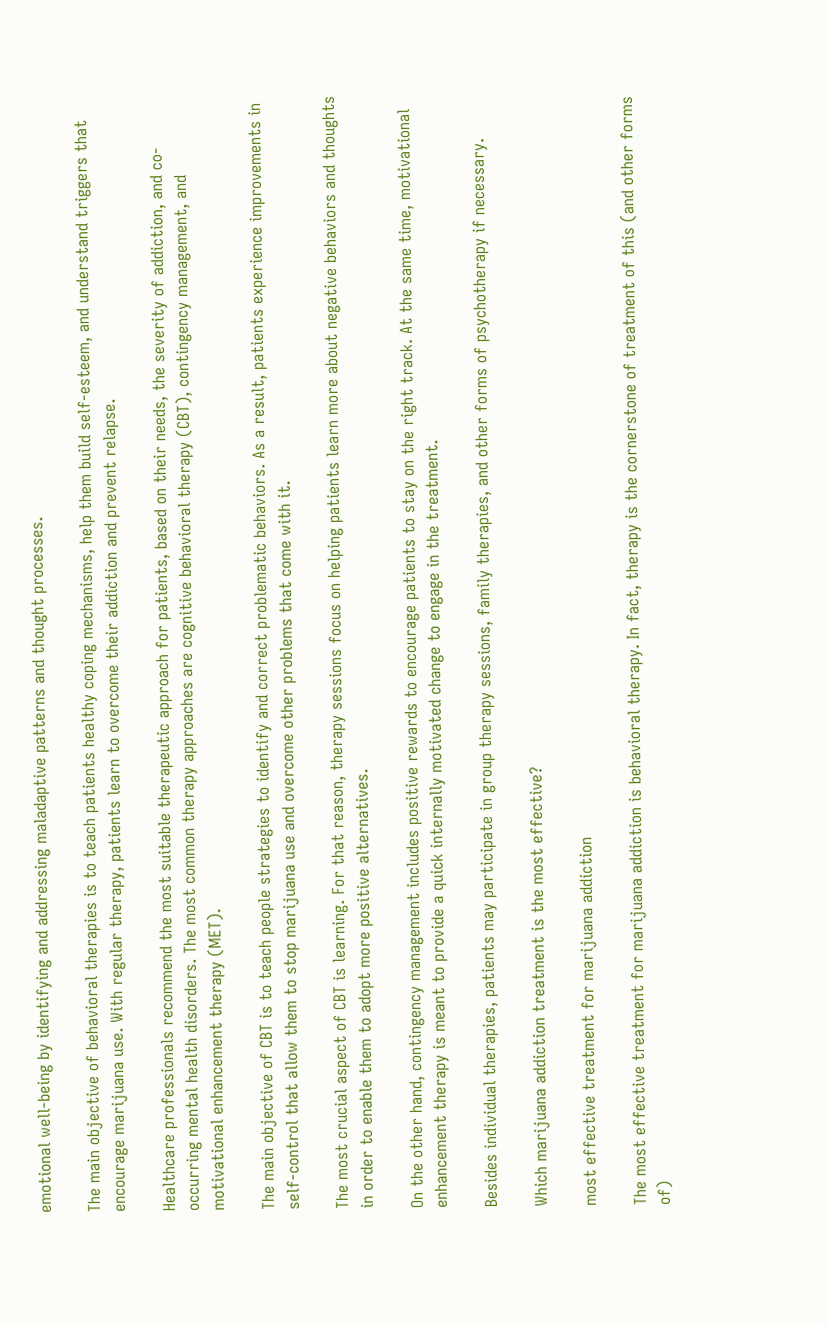emotional well-being by identifying and addressing maladaptive patterns and thought processes.

The main objective of behavioral therapies is to teach patients healthy coping mechanisms, help them build self-esteem, and understand triggers that encourage marijuana use. With regular therapy, patients learn to overcome their addiction and prevent relapse.

Healthcare professionals recommend the most suitable therapeutic approach for patients, based on their needs, the severity of addiction, and co-occurring mental health disorders. The most common therapy approaches are cognitive behavioral therapy (CBT), contingency management, and motivational enhancement therapy (MET).

The main objective of CBT is to teach people strategies to identify and correct problematic behaviors. As a result, patients experience improvements in self-control that allow them to stop marijuana use and overcome other problems that come with it.

The most crucial aspect of CBT is learning. For that reason, therapy sessions focus on helping patients learn more about negative behaviors and thoughts in order to enable them to adopt more positive alternatives.

On the other hand, contingency management includes positive rewards to encourage patients to stay on the right track. At the same time, motivational enhancement therapy is meant to provide a quick internally motivated change to engage in the treatment.

Besides individual therapies, patients may participate in group therapy sessions, family therapies, and other forms of psychotherapy if necessary.

Which marijuana addiction treatment is the most effective?

most effective treatment for marijuana addiction

The most effective treatment for marijuana addiction is behavioral therapy. In fact, therapy is the cornerstone of treatment of this (and other forms of)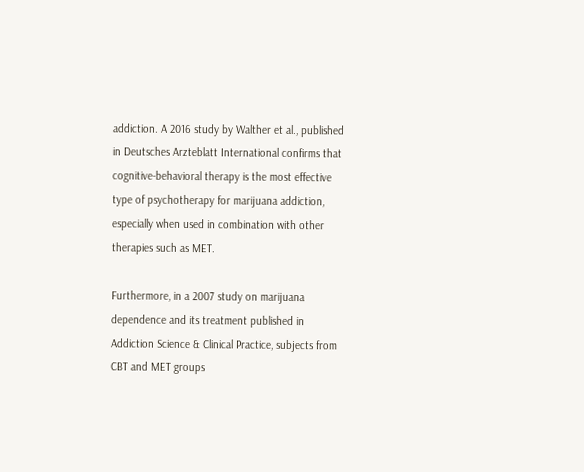addiction. A 2016 study by Walther et al., published in Deutsches Arzteblatt International confirms that cognitive-behavioral therapy is the most effective type of psychotherapy for marijuana addiction, especially when used in combination with other therapies such as MET.

Furthermore, in a 2007 study on marijuana dependence and its treatment published in Addiction Science & Clinical Practice, subjects from CBT and MET groups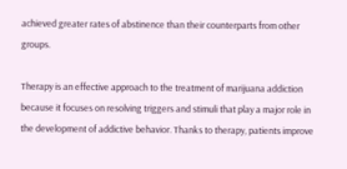achieved greater rates of abstinence than their counterparts from other groups.

Therapy is an effective approach to the treatment of marijuana addiction because it focuses on resolving triggers and stimuli that play a major role in the development of addictive behavior. Thanks to therapy, patients improve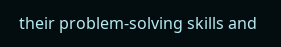their problem-solving skills and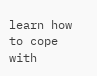learn how to cope with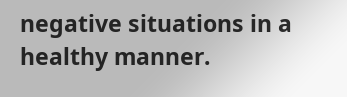negative situations in a healthy manner.